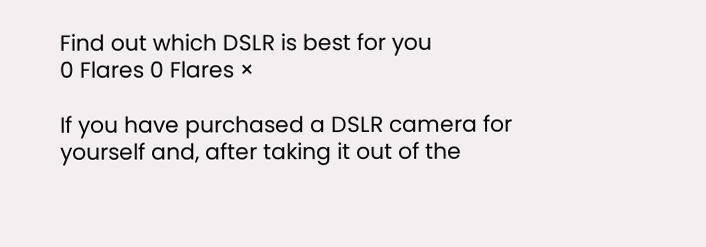Find out which DSLR is best for you
0 Flares 0 Flares ×

If you have purchased a DSLR camera for yourself and, after taking it out of the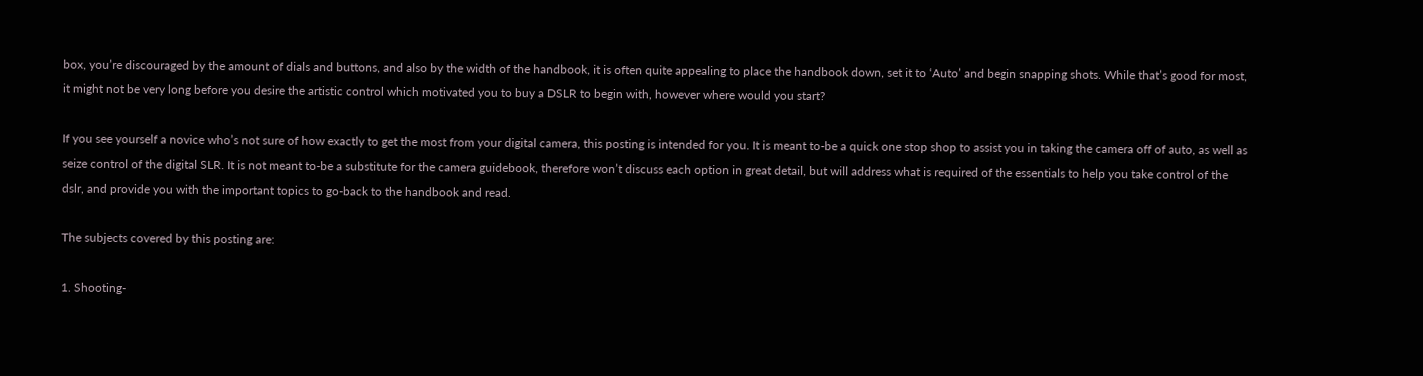box, you’re discouraged by the amount of dials and buttons, and also by the width of the handbook, it is often quite appealing to place the handbook down, set it to ‘Auto’ and begin snapping shots. While that’s good for most, it might not be very long before you desire the artistic control which motivated you to buy a DSLR to begin with, however where would you start?

If you see yourself a novice who’s not sure of how exactly to get the most from your digital camera, this posting is intended for you. It is meant to-be a quick one stop shop to assist you in taking the camera off of auto, as well as seize control of the digital SLR. It is not meant to-be a substitute for the camera guidebook, therefore won’t discuss each option in great detail, but will address what is required of the essentials to help you take control of the dslr, and provide you with the important topics to go-back to the handbook and read.

The subjects covered by this posting are:

1. Shooting-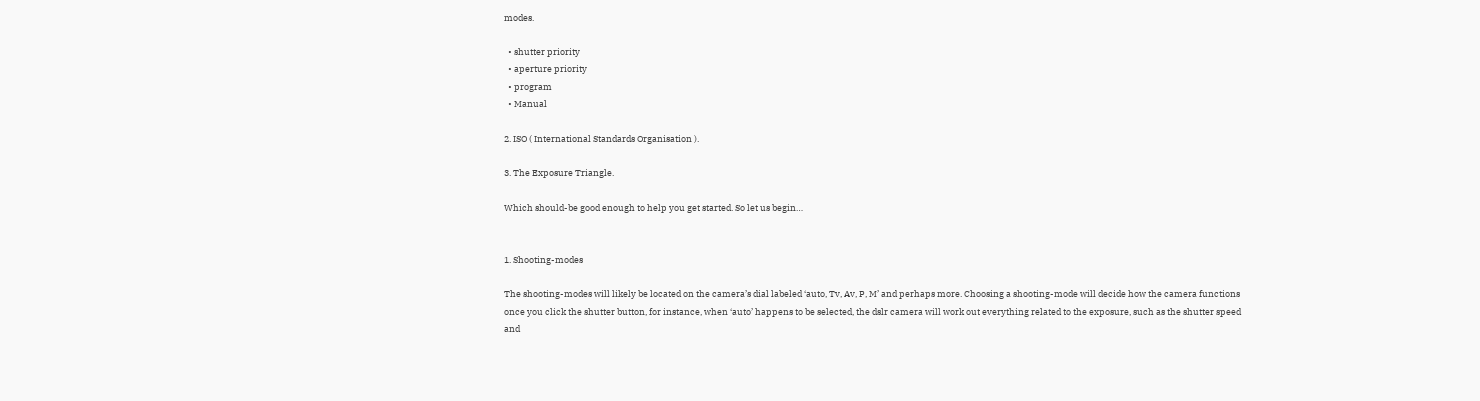modes.

  • shutter priority
  • aperture priority
  • program
  • Manual

2. ISO ( International Standards Organisation ).

3. The Exposure Triangle.

Which should-be good enough to help you get started. So let us begin…


1. Shooting-modes

The shooting-modes will likely be located on the camera’s dial labeled ‘auto, Tv, Av, P, M’ and perhaps more. Choosing a shooting-mode will decide how the camera functions once you click the shutter button, for instance, when ‘auto’ happens to be selected, the dslr camera will work out everything related to the exposure, such as the shutter speed and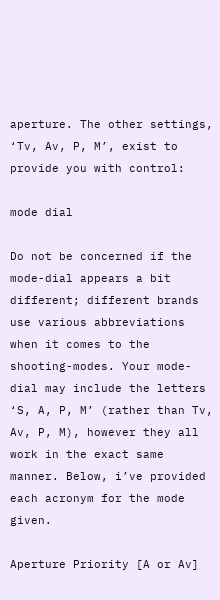aperture. The other settings, ‘Tv, Av, P, M’, exist to provide you with control:

mode dial

Do not be concerned if the mode-dial appears a bit different; different brands use various abbreviations when it comes to the shooting-modes. Your mode-dial may include the letters ‘S, A, P, M’ (rather than Tv, Av, P, M), however they all work in the exact same manner. Below, i’ve provided each acronym for the mode given.

Aperture Priority [A or Av]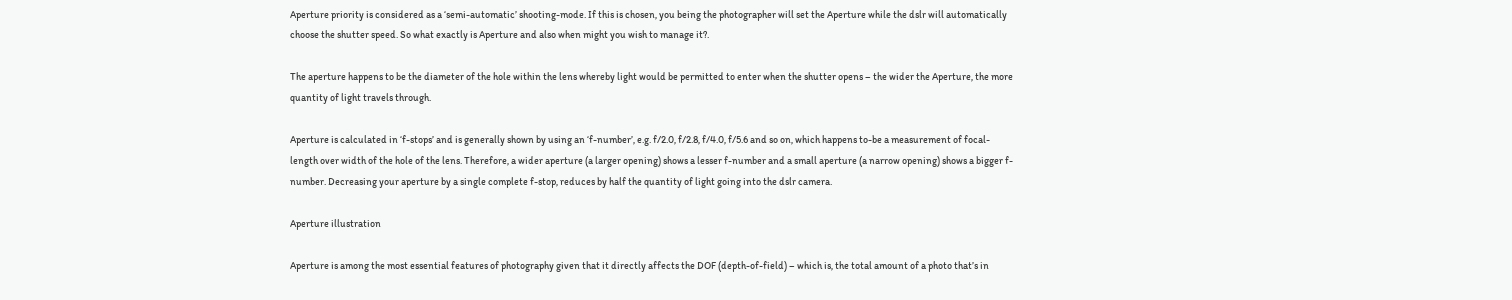Aperture priority is considered as a ‘semi-automatic’ shooting-mode. If this is chosen, you being the photographer will set the Aperture while the dslr will automatically choose the shutter speed. So what exactly is Aperture and also when might you wish to manage it?.

The aperture happens to be the diameter of the hole within the lens whereby light would be permitted to enter when the shutter opens – the wider the Aperture, the more quantity of light travels through.

Aperture is calculated in ‘f-stops’ and is generally shown by using an ‘f-number’, e.g. f/2.0, f/2.8, f/4.0, f/5.6 and so on, which happens to-be a measurement of focal-length over width of the hole of the lens. Therefore, a wider aperture (a larger opening) shows a lesser f-number and a small aperture (a narrow opening) shows a bigger f-number. Decreasing your aperture by a single complete f-stop, reduces by half the quantity of light going into the dslr camera.

Aperture illustration

Aperture is among the most essential features of photography given that it directly affects the DOF (depth-of-field) – which is, the total amount of a photo that’s in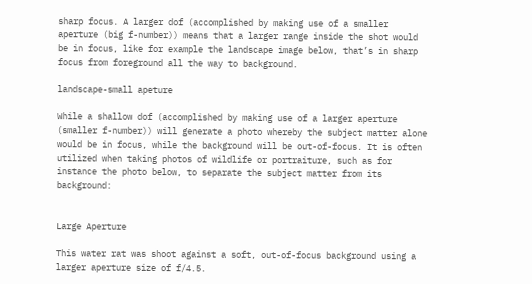sharp focus. A larger dof (accomplished by making use of a smaller aperture (big f-number)) means that a larger range inside the shot would be in focus, like for example the landscape image below, that’s in sharp focus from foreground all the way to background.

landscape-small apeture

While a shallow dof (accomplished by making use of a larger aperture (smaller f-number)) will generate a photo whereby the subject matter alone would be in focus, while the background will be out-of-focus. It is often utilized when taking photos of wildlife or portraiture, such as for instance the photo below, to separate the subject matter from its background:


Large Aperture

This water rat was shoot against a soft, out-of-focus background using a larger aperture size of f/4.5.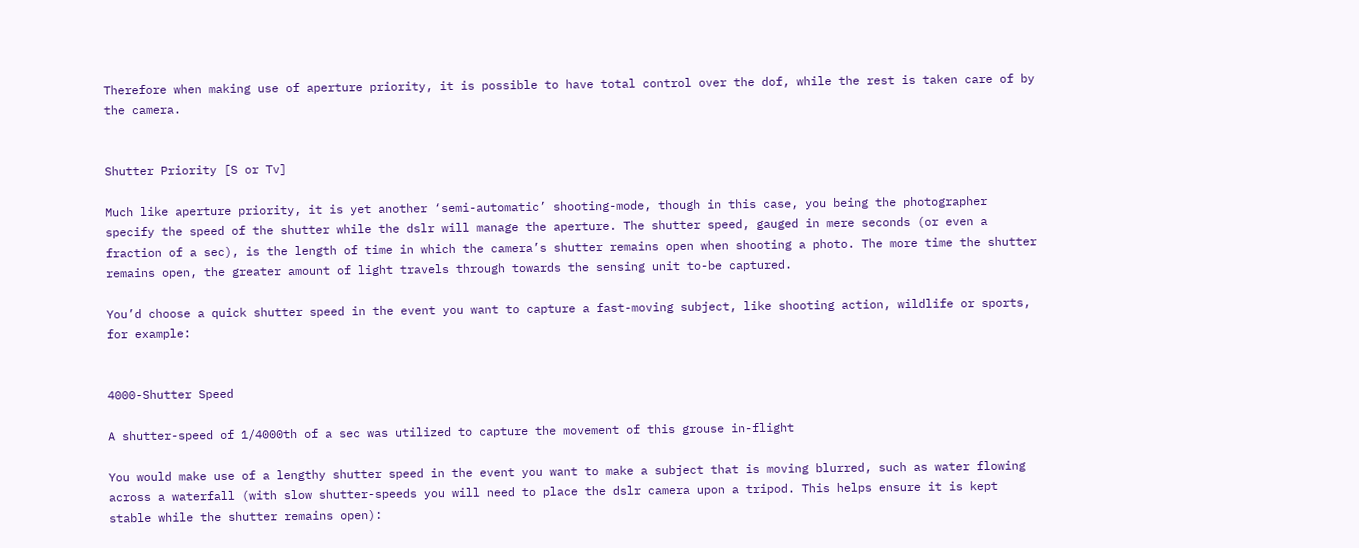Therefore when making use of aperture priority, it is possible to have total control over the dof, while the rest is taken care of by the camera.


Shutter Priority [S or Tv]

Much like aperture priority, it is yet another ‘semi-automatic’ shooting-mode, though in this case, you being the photographer specify the speed of the shutter while the dslr will manage the aperture. The shutter speed, gauged in mere seconds (or even a fraction of a sec), is the length of time in which the camera’s shutter remains open when shooting a photo. The more time the shutter remains open, the greater amount of light travels through towards the sensing unit to-be captured.

You’d choose a quick shutter speed in the event you want to capture a fast-moving subject, like shooting action, wildlife or sports, for example:


4000-Shutter Speed

A shutter-speed of 1/4000th of a sec was utilized to capture the movement of this grouse in-flight

You would make use of a lengthy shutter speed in the event you want to make a subject that is moving blurred, such as water flowing across a waterfall (with slow shutter-speeds you will need to place the dslr camera upon a tripod. This helps ensure it is kept stable while the shutter remains open):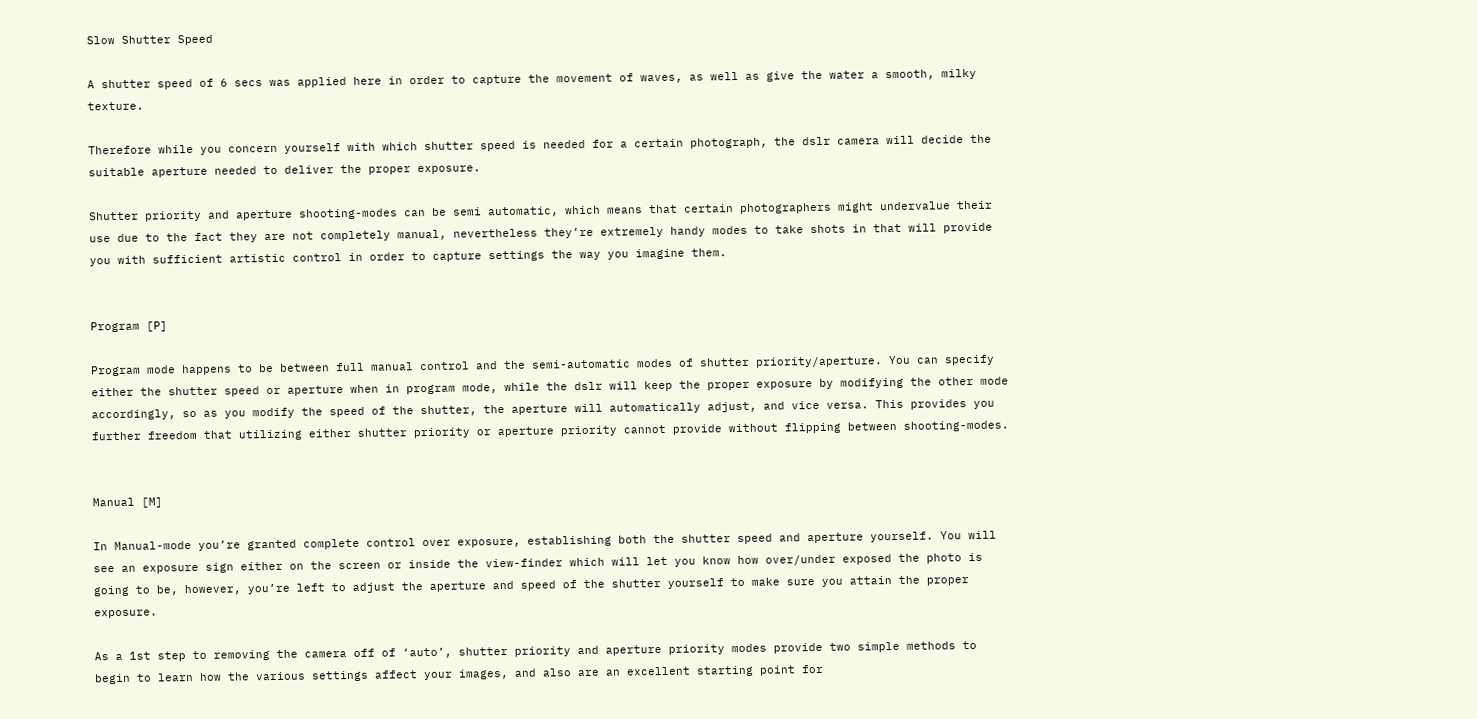Slow Shutter Speed

A shutter speed of 6 secs was applied here in order to capture the movement of waves, as well as give the water a smooth, milky texture.

Therefore while you concern yourself with which shutter speed is needed for a certain photograph, the dslr camera will decide the suitable aperture needed to deliver the proper exposure.

Shutter priority and aperture shooting-modes can be semi automatic, which means that certain photographers might undervalue their use due to the fact they are not completely manual, nevertheless they’re extremely handy modes to take shots in that will provide you with sufficient artistic control in order to capture settings the way you imagine them.


Program [P]

Program mode happens to be between full manual control and the semi-automatic modes of shutter priority/aperture. You can specify either the shutter speed or aperture when in program mode, while the dslr will keep the proper exposure by modifying the other mode accordingly, so as you modify the speed of the shutter, the aperture will automatically adjust, and vice versa. This provides you further freedom that utilizing either shutter priority or aperture priority cannot provide without flipping between shooting-modes.


Manual [M]

In Manual-mode you’re granted complete control over exposure, establishing both the shutter speed and aperture yourself. You will see an exposure sign either on the screen or inside the view-finder which will let you know how over/under exposed the photo is going to be, however, you’re left to adjust the aperture and speed of the shutter yourself to make sure you attain the proper exposure.

As a 1st step to removing the camera off of ‘auto’, shutter priority and aperture priority modes provide two simple methods to begin to learn how the various settings affect your images, and also are an excellent starting point for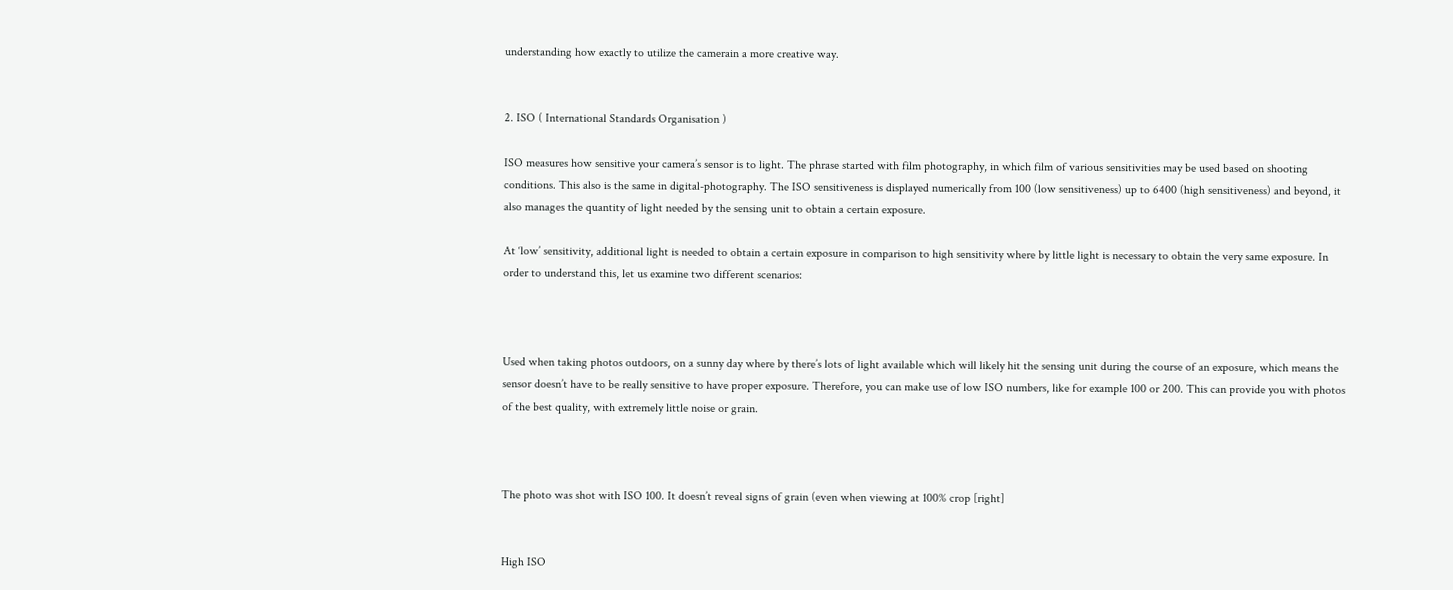understanding how exactly to utilize the camerain a more creative way.


2. ISO ( International Standards Organisation )

ISO measures how sensitive your camera’s sensor is to light. The phrase started with film photography, in which film of various sensitivities may be used based on shooting conditions. This also is the same in digital-photography. The ISO sensitiveness is displayed numerically from 100 (low sensitiveness) up to 6400 (high sensitiveness) and beyond, it also manages the quantity of light needed by the sensing unit to obtain a certain exposure.

At ‘low’ sensitivity, additional light is needed to obtain a certain exposure in comparison to high sensitivity where by little light is necessary to obtain the very same exposure. In order to understand this, let us examine two different scenarios:



Used when taking photos outdoors, on a sunny day where by there’s lots of light available which will likely hit the sensing unit during the course of an exposure, which means the sensor doesn’t have to be really sensitive to have proper exposure. Therefore, you can make use of low ISO numbers, like for example 100 or 200. This can provide you with photos of the best quality, with extremely little noise or grain.



The photo was shot with ISO 100. It doesn’t reveal signs of grain (even when viewing at 100% crop [right]


High ISO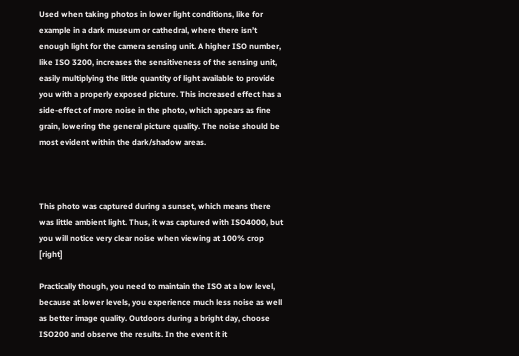Used when taking photos in lower light conditions, like for example in a dark museum or cathedral, where there isn’t enough light for the camera sensing unit. A higher ISO number, like ISO 3200, increases the sensitiveness of the sensing unit, easily multiplying the little quantity of light available to provide you with a properly exposed picture. This increased effect has a side-effect of more noise in the photo, which appears as fine grain, lowering the general picture quality. The noise should be most evident within the dark/shadow areas.



This photo was captured during a sunset, which means there was little ambient light. Thus, it was captured with ISO4000, but you will notice very clear noise when viewing at 100% crop [right]

Practically though, you need to maintain the ISO at a low level, because at lower levels, you experience much less noise as well as better image quality. Outdoors during a bright day, choose ISO200 and observe the results. In the event it it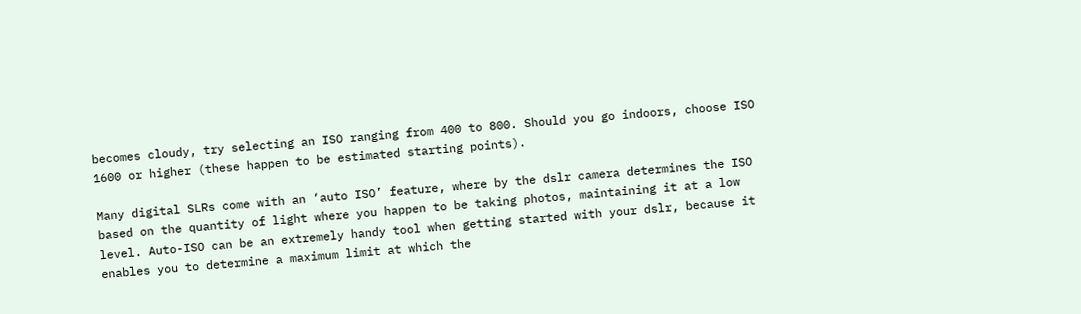becomes cloudy, try selecting an ISO ranging from 400 to 800. Should you go indoors, choose ISO 1600 or higher (these happen to be estimated starting points).

Many digital SLRs come with an ‘auto ISO’ feature, where by the dslr camera determines the ISO based on the quantity of light where you happen to be taking photos, maintaining it at a low level. Auto-ISO can be an extremely handy tool when getting started with your dslr, because it enables you to determine a maximum limit at which the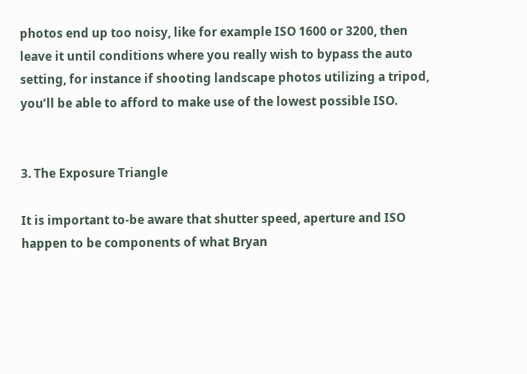photos end up too noisy, like for example ISO 1600 or 3200, then leave it until conditions where you really wish to bypass the auto setting, for instance if shooting landscape photos utilizing a tripod, you’ll be able to afford to make use of the lowest possible ISO.


3. The Exposure Triangle

It is important to-be aware that shutter speed, aperture and ISO happen to be components of what Bryan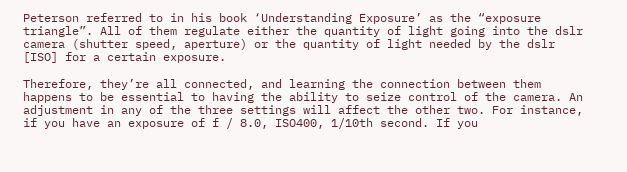Peterson referred to in his book ‘Understanding Exposure’ as the “exposure triangle”. All of them regulate either the quantity of light going into the dslr camera (shutter speed, aperture) or the quantity of light needed by the dslr [ISO] for a certain exposure.

Therefore, they’re all connected, and learning the connection between them happens to be essential to having the ability to seize control of the camera. An adjustment in any of the three settings will affect the other two. For instance, if you have an exposure of f / 8.0, ISO400, 1/10th second. If you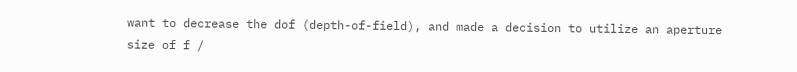want to decrease the dof (depth-of-field), and made a decision to utilize an aperture size of f /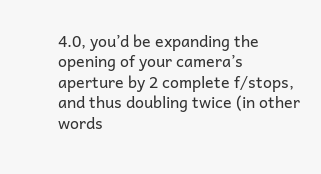4.0, you’d be expanding the opening of your camera’s aperture by 2 complete f/stops, and thus doubling twice (in other words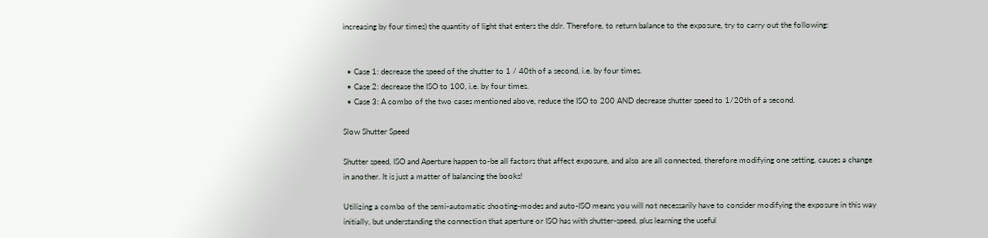increasing by four times) the quantity of light that enters the dslr. Therefore, to return balance to the exposure, try to carry out the following:


  • Case 1: decrease the speed of the shutter to 1 / 40th of a second, i.e. by four times.
  • Case 2: decrease the ISO to 100, i.e. by four times.
  • Case 3: A combo of the two cases mentioned above, reduce the ISO to 200 AND decrease shutter speed to 1/20th of a second.

Slow Shutter Speed

Shutter speed, ISO and Aperture happen to-be all factors that affect exposure, and also are all connected, therefore modifying one setting, causes a change in another. It is just a matter of balancing the books!

Utilizing a combo of the semi-automatic shooting-modes and auto-ISO means you will not necessarily have to consider modifying the exposure in this way initially, but understanding the connection that aperture or ISO has with shutter-speed, plus learning the useful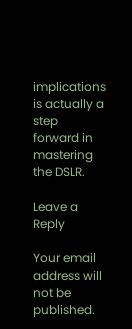implications is actually a step forward in mastering the DSLR.

Leave a Reply

Your email address will not be published.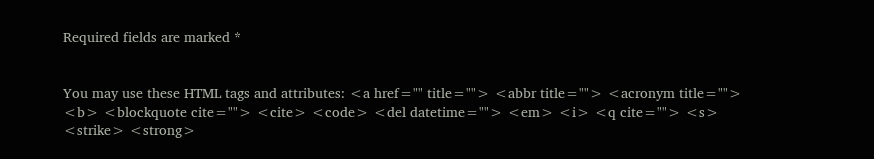Required fields are marked *


You may use these HTML tags and attributes: <a href="" title=""> <abbr title=""> <acronym title=""> <b> <blockquote cite=""> <cite> <code> <del datetime=""> <em> <i> <q cite=""> <s> <strike> <strong>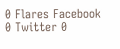0 Flares Facebook 0 Twitter 0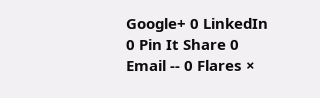Google+ 0 LinkedIn 0 Pin It Share 0 Email -- 0 Flares ×